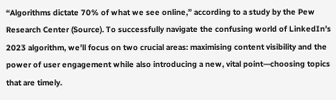“Algorithms dictate 70% of what we see online,” according to a study by the Pew Research Center (Source). To successfully navigate the confusing world of LinkedIn’s 2023 algorithm, we’ll focus on two crucial areas: maximising content visibility and the power of user engagement while also introducing a new, vital point—choosing topics that are timely.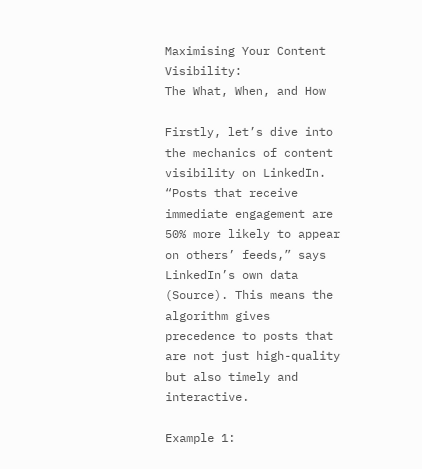Maximising Your Content Visibility:
The What, When, and How

Firstly, let’s dive into the mechanics of content visibility on LinkedIn. “Posts that receive immediate engagement are 50% more likely to appear on others’ feeds,” says LinkedIn’s own data (Source). This means the algorithm gives precedence to posts that are not just high-quality but also timely and interactive.

Example 1: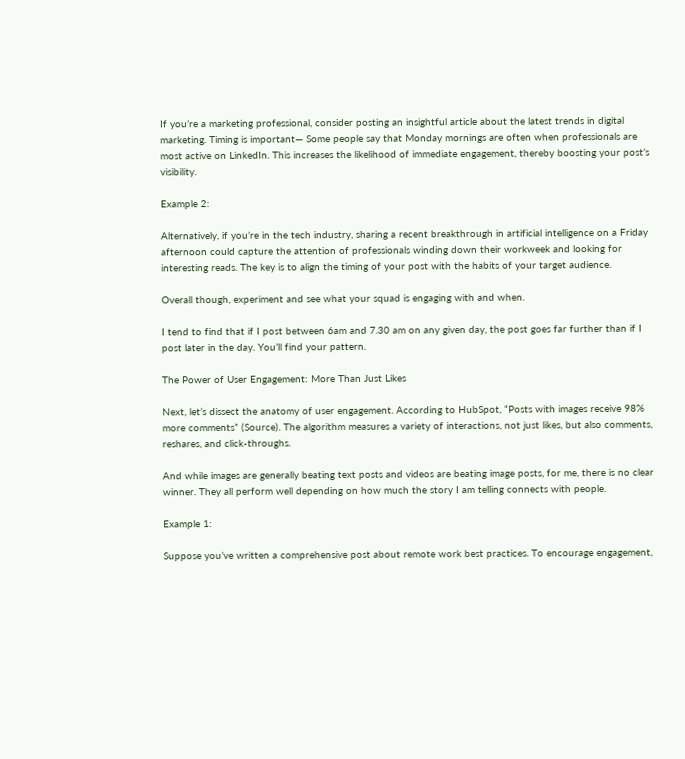If you’re a marketing professional, consider posting an insightful article about the latest trends in digital marketing. Timing is important— Some people say that Monday mornings are often when professionals are most active on LinkedIn. This increases the likelihood of immediate engagement, thereby boosting your post’s visibility.

Example 2:

Alternatively, if you’re in the tech industry, sharing a recent breakthrough in artificial intelligence on a Friday afternoon could capture the attention of professionals winding down their workweek and looking for interesting reads. The key is to align the timing of your post with the habits of your target audience.

Overall though, experiment and see what your squad is engaging with and when.

I tend to find that if I post between 6am and 7.30 am on any given day, the post goes far further than if I post later in the day. You’ll find your pattern.

The Power of User Engagement: More Than Just Likes

Next, let’s dissect the anatomy of user engagement. According to HubSpot, “Posts with images receive 98% more comments” (Source). The algorithm measures a variety of interactions, not just likes, but also comments, reshares, and click-throughs.

And while images are generally beating text posts and videos are beating image posts, for me, there is no clear winner. They all perform well depending on how much the story I am telling connects with people.

Example 1:

Suppose you’ve written a comprehensive post about remote work best practices. To encourage engagement,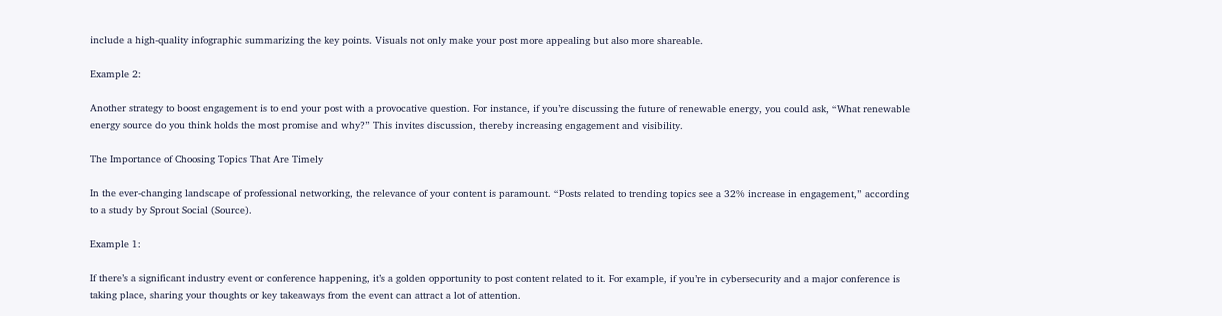include a high-quality infographic summarizing the key points. Visuals not only make your post more appealing but also more shareable.

Example 2:

Another strategy to boost engagement is to end your post with a provocative question. For instance, if you’re discussing the future of renewable energy, you could ask, “What renewable energy source do you think holds the most promise and why?” This invites discussion, thereby increasing engagement and visibility.

The Importance of Choosing Topics That Are Timely

In the ever-changing landscape of professional networking, the relevance of your content is paramount. “Posts related to trending topics see a 32% increase in engagement,” according to a study by Sprout Social (Source).

Example 1:

If there’s a significant industry event or conference happening, it’s a golden opportunity to post content related to it. For example, if you’re in cybersecurity and a major conference is taking place, sharing your thoughts or key takeaways from the event can attract a lot of attention.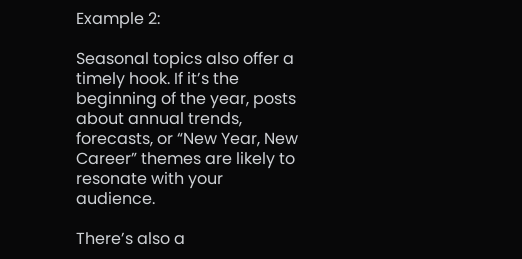Example 2:

Seasonal topics also offer a timely hook. If it’s the beginning of the year, posts about annual trends, forecasts, or “New Year, New Career” themes are likely to resonate with your audience.

There’s also a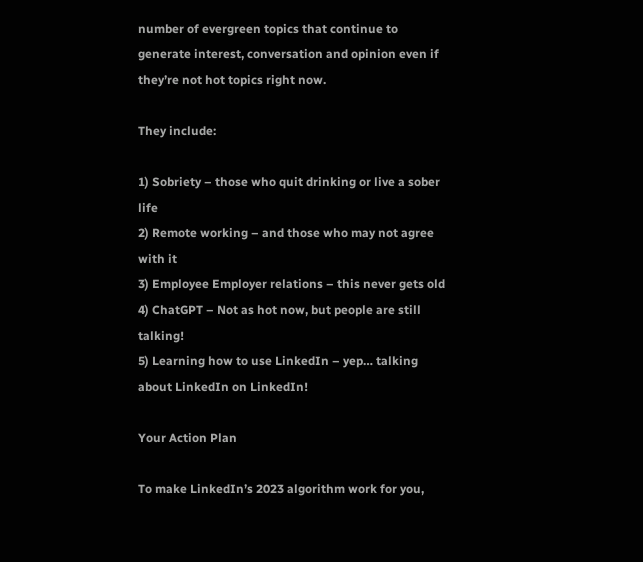number of evergreen topics that continue to generate interest, conversation and opinion even if they’re not hot topics right now.

They include:

1) Sobriety – those who quit drinking or live a sober life
2) Remote working – and those who may not agree with it
3) Employee Employer relations – this never gets old
4) ChatGPT – Not as hot now, but people are still talking!
5) Learning how to use LinkedIn – yep… talking about LinkedIn on LinkedIn!

Your Action Plan

To make LinkedIn’s 2023 algorithm work for you,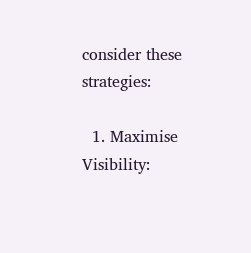consider these strategies:

  1. Maximise Visibility: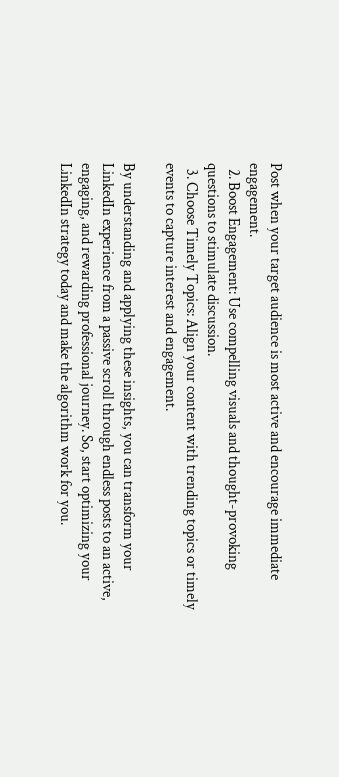Post when your target audience is most active and encourage immediate engagement.
  2. Boost Engagement: Use compelling visuals and thought-provoking questions to stimulate discussion.
  3. Choose Timely Topics: Align your content with trending topics or timely events to capture interest and engagement.

By understanding and applying these insights, you can transform your LinkedIn experience from a passive scroll through endless posts to an active, engaging, and rewarding professional journey. So, start optimizing your LinkedIn strategy today and make the algorithm work for you.